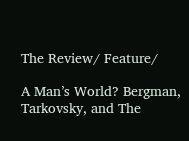The Review/ Feature/

A Man’s World? Bergman, Tarkovsky, and The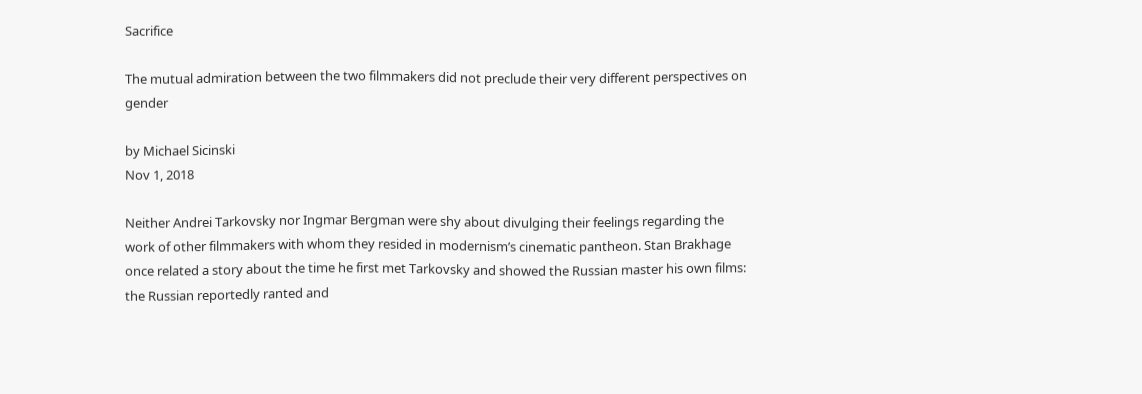Sacrifice

The mutual admiration between the two filmmakers did not preclude their very different perspectives on gender

by Michael Sicinski
Nov 1, 2018

Neither Andrei Tarkovsky nor Ingmar Bergman were shy about divulging their feelings regarding the work of other filmmakers with whom they resided in modernism’s cinematic pantheon. Stan Brakhage once related a story about the time he first met Tarkovsky and showed the Russian master his own films: the Russian reportedly ranted and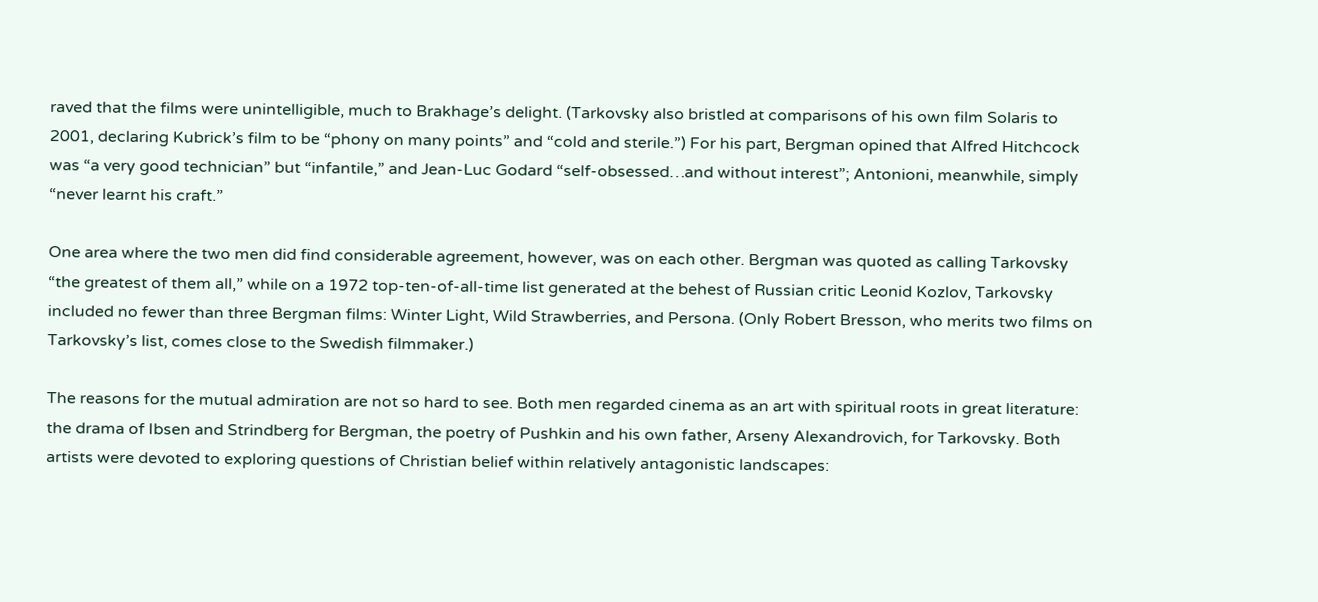raved that the films were unintelligible, much to Brakhage’s delight. (Tarkovsky also bristled at comparisons of his own film Solaris to 2001, declaring Kubrick’s film to be “phony on many points” and “cold and sterile.”) For his part, Bergman opined that Alfred Hitchcock was “a very good technician” but “infantile,” and Jean-Luc Godard “self-obsessed…and without interest”; Antonioni, meanwhile, simply “never learnt his craft.”

One area where the two men did find considerable agreement, however, was on each other. Bergman was quoted as calling Tarkovsky “the greatest of them all,” while on a 1972 top-ten-of-all-time list generated at the behest of Russian critic Leonid Kozlov, Tarkovsky included no fewer than three Bergman films: Winter Light, Wild Strawberries, and Persona. (Only Robert Bresson, who merits two films on Tarkovsky’s list, comes close to the Swedish filmmaker.)

The reasons for the mutual admiration are not so hard to see. Both men regarded cinema as an art with spiritual roots in great literature: the drama of Ibsen and Strindberg for Bergman, the poetry of Pushkin and his own father, Arseny Alexandrovich, for Tarkovsky. Both artists were devoted to exploring questions of Christian belief within relatively antagonistic landscapes: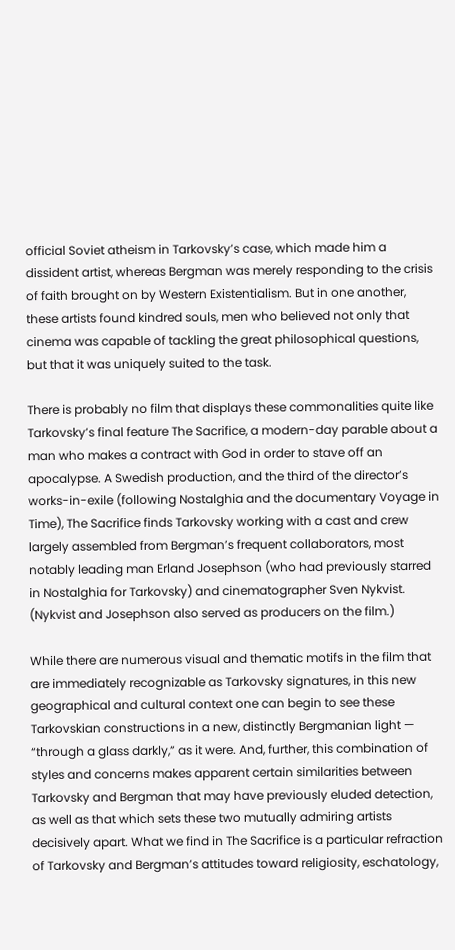official Soviet atheism in Tarkovsky’s case, which made him a dissident artist, whereas Bergman was merely responding to the crisis of faith brought on by Western Existentialism. But in one another, these artists found kindred souls, men who believed not only that cinema was capable of tackling the great philosophical questions, but that it was uniquely suited to the task.

There is probably no film that displays these commonalities quite like Tarkovsky’s final feature The Sacrifice, a modern-day parable about a man who makes a contract with God in order to stave off an apocalypse. A Swedish production, and the third of the director’s works-in-exile (following Nostalghia and the documentary Voyage in Time), The Sacrifice finds Tarkovsky working with a cast and crew largely assembled from Bergman’s frequent collaborators, most notably leading man Erland Josephson (who had previously starred in Nostalghia for Tarkovsky) and cinematographer Sven Nykvist. (Nykvist and Josephson also served as producers on the film.)

While there are numerous visual and thematic motifs in the film that are immediately recognizable as Tarkovsky signatures, in this new geographical and cultural context one can begin to see these Tarkovskian constructions in a new, distinctly Bergmanian light — “through a glass darkly,” as it were. And, further, this combination of styles and concerns makes apparent certain similarities between Tarkovsky and Bergman that may have previously eluded detection, as well as that which sets these two mutually admiring artists decisively apart. What we find in The Sacrifice is a particular refraction of Tarkovsky and Bergman’s attitudes toward religiosity, eschatology,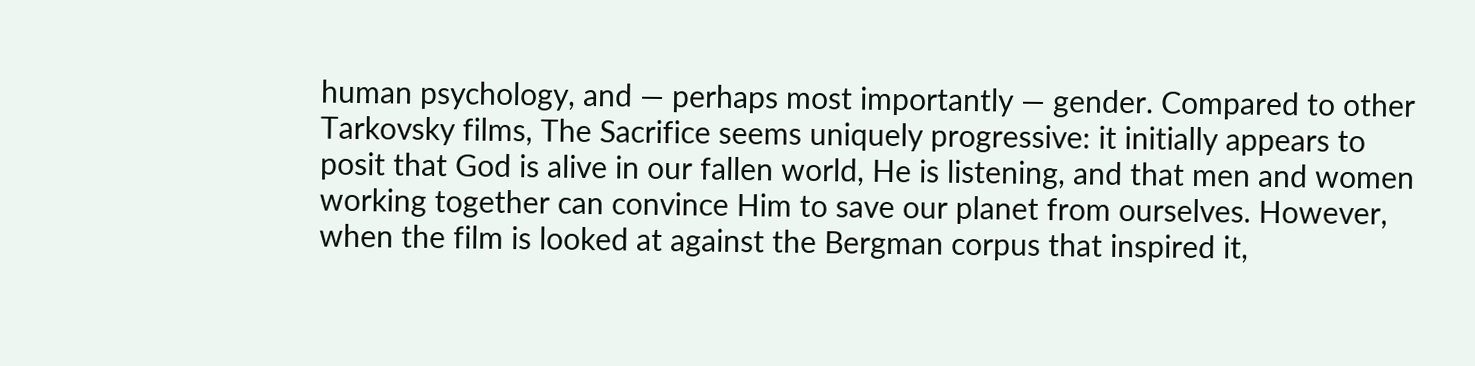human psychology, and — perhaps most importantly — gender. Compared to other Tarkovsky films, The Sacrifice seems uniquely progressive: it initially appears to posit that God is alive in our fallen world, He is listening, and that men and women working together can convince Him to save our planet from ourselves. However, when the film is looked at against the Bergman corpus that inspired it,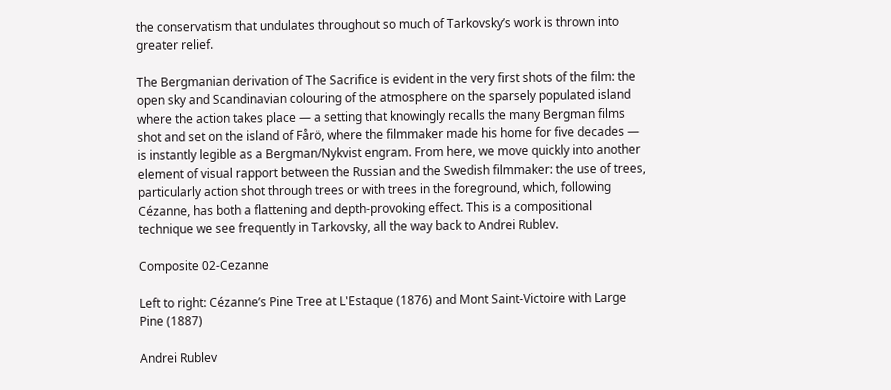the conservatism that undulates throughout so much of Tarkovsky’s work is thrown into greater relief.

The Bergmanian derivation of The Sacrifice is evident in the very first shots of the film: the open sky and Scandinavian colouring of the atmosphere on the sparsely populated island where the action takes place — a setting that knowingly recalls the many Bergman films shot and set on the island of Fårö, where the filmmaker made his home for five decades — is instantly legible as a Bergman/Nykvist engram. From here, we move quickly into another element of visual rapport between the Russian and the Swedish filmmaker: the use of trees, particularly action shot through trees or with trees in the foreground, which, following Cézanne, has both a flattening and depth-provoking effect. This is a compositional technique we see frequently in Tarkovsky, all the way back to Andrei Rublev.

Composite 02-Cezanne

Left to right: Cézanne’s Pine Tree at L'Estaque (1876) and Mont Saint-Victoire with Large Pine (1887)

Andrei Rublev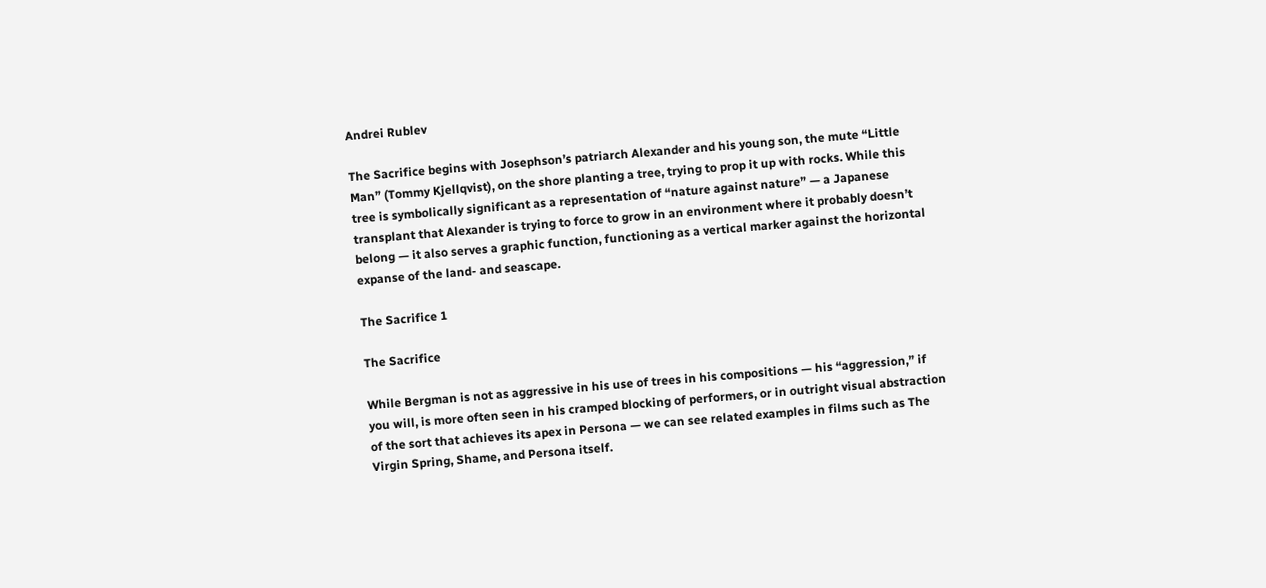Andrei Rublev

The Sacrifice begins with Josephson’s patriarch Alexander and his young son, the mute “Little Man” (Tommy Kjellqvist), on the shore planting a tree, trying to prop it up with rocks. While this tree is symbolically significant as a representation of “nature against nature” — a Japanese transplant that Alexander is trying to force to grow in an environment where it probably doesn’t belong — it also serves a graphic function, functioning as a vertical marker against the horizontal expanse of the land- and seascape.

The Sacrifice 1

The Sacrifice

While Bergman is not as aggressive in his use of trees in his compositions — his “aggression,” if you will, is more often seen in his cramped blocking of performers, or in outright visual abstraction of the sort that achieves its apex in Persona — we can see related examples in films such as The Virgin Spring, Shame, and Persona itself.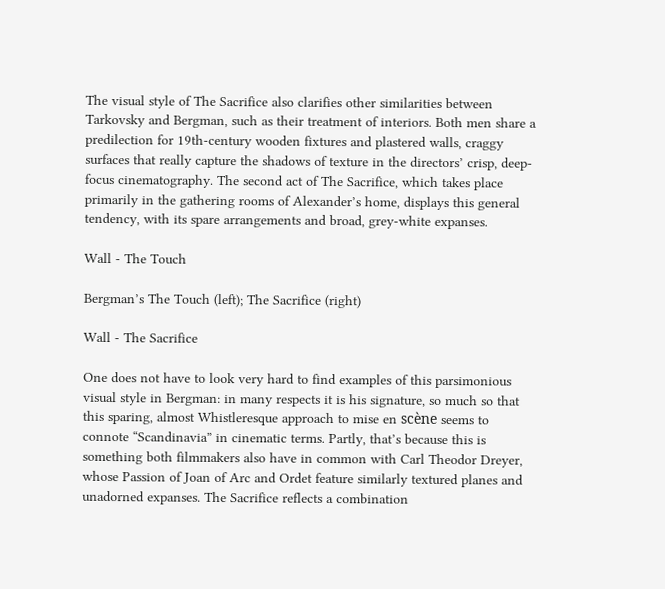The visual style of The Sacrifice also clarifies other similarities between Tarkovsky and Bergman, such as their treatment of interiors. Both men share a predilection for 19th-century wooden fixtures and plastered walls, craggy surfaces that really capture the shadows of texture in the directors’ crisp, deep-focus cinematography. The second act of The Sacrifice, which takes place primarily in the gathering rooms of Alexander’s home, displays this general tendency, with its spare arrangements and broad, grey-white expanses.

Wall - The Touch

Bergman’s The Touch (left); The Sacrifice (right)

Wall - The Sacrifice

One does not have to look very hard to find examples of this parsimonious visual style in Bergman: in many respects it is his signature, so much so that this sparing, almost Whistleresque approach to mise en scène seems to connote “Scandinavia” in cinematic terms. Partly, that’s because this is something both filmmakers also have in common with Carl Theodor Dreyer, whose Passion of Joan of Arc and Ordet feature similarly textured planes and unadorned expanses. The Sacrifice reflects a combination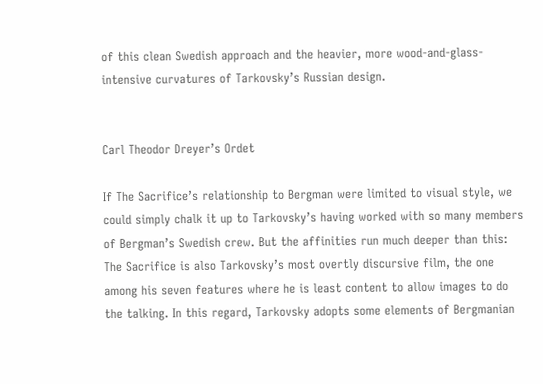of this clean Swedish approach and the heavier, more wood-and-glass-intensive curvatures of Tarkovsky’s Russian design.


Carl Theodor Dreyer’s Ordet

If The Sacrifice’s relationship to Bergman were limited to visual style, we could simply chalk it up to Tarkovsky’s having worked with so many members of Bergman’s Swedish crew. But the affinities run much deeper than this: The Sacrifice is also Tarkovsky’s most overtly discursive film, the one among his seven features where he is least content to allow images to do the talking. In this regard, Tarkovsky adopts some elements of Bergmanian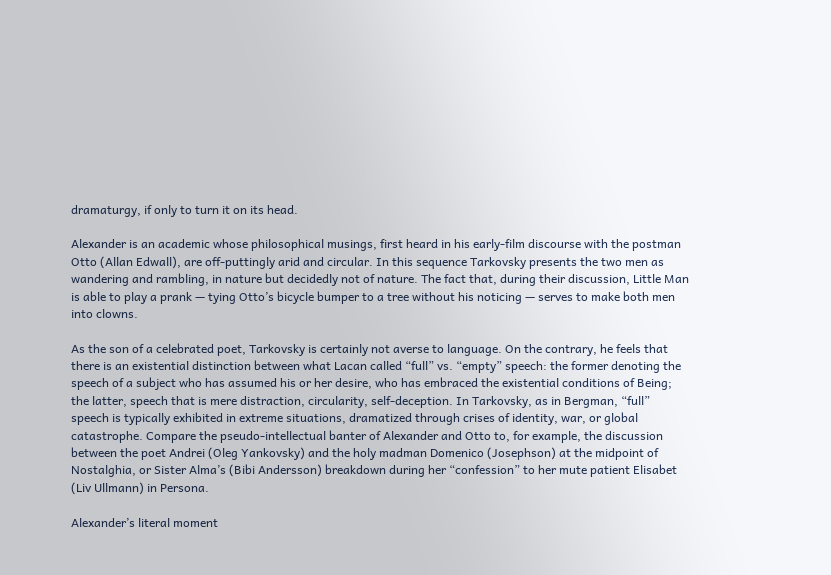dramaturgy, if only to turn it on its head.

Alexander is an academic whose philosophical musings, first heard in his early-film discourse with the postman Otto (Allan Edwall), are off-puttingly arid and circular. In this sequence Tarkovsky presents the two men as wandering and rambling, in nature but decidedly not of nature. The fact that, during their discussion, Little Man is able to play a prank — tying Otto’s bicycle bumper to a tree without his noticing — serves to make both men into clowns.

As the son of a celebrated poet, Tarkovsky is certainly not averse to language. On the contrary, he feels that there is an existential distinction between what Lacan called “full” vs. “empty” speech: the former denoting the speech of a subject who has assumed his or her desire, who has embraced the existential conditions of Being; the latter, speech that is mere distraction, circularity, self-deception. In Tarkovsky, as in Bergman, “full” speech is typically exhibited in extreme situations, dramatized through crises of identity, war, or global catastrophe. Compare the pseudo-intellectual banter of Alexander and Otto to, for example, the discussion between the poet Andrei (Oleg Yankovsky) and the holy madman Domenico (Josephson) at the midpoint of Nostalghia, or Sister Alma’s (Bibi Andersson) breakdown during her “confession” to her mute patient Elisabet (Liv Ullmann) in Persona.

Alexander’s literal moment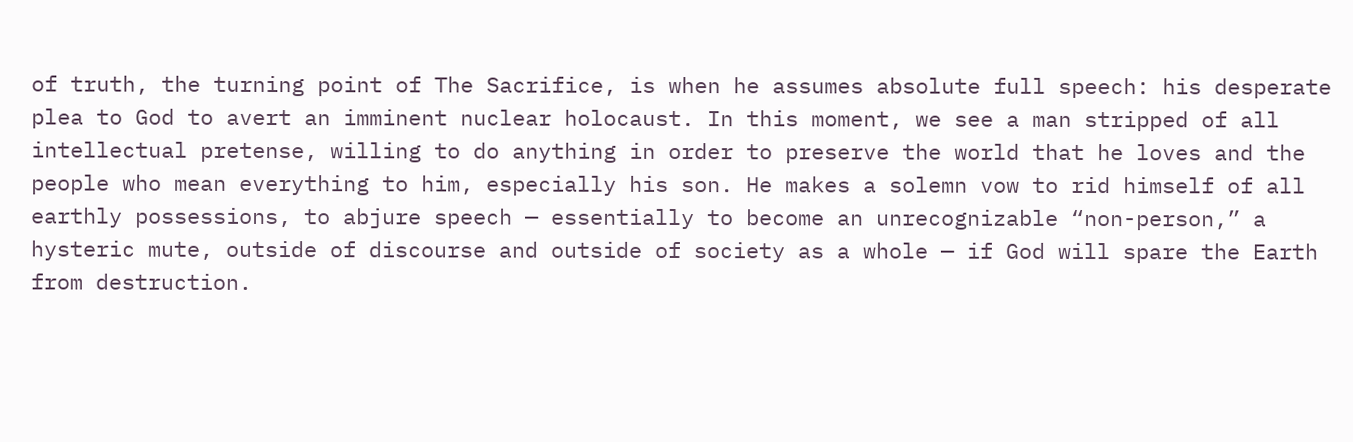of truth, the turning point of The Sacrifice, is when he assumes absolute full speech: his desperate plea to God to avert an imminent nuclear holocaust. In this moment, we see a man stripped of all intellectual pretense, willing to do anything in order to preserve the world that he loves and the people who mean everything to him, especially his son. He makes a solemn vow to rid himself of all earthly possessions, to abjure speech — essentially to become an unrecognizable “non-person,” a hysteric mute, outside of discourse and outside of society as a whole — if God will spare the Earth from destruction.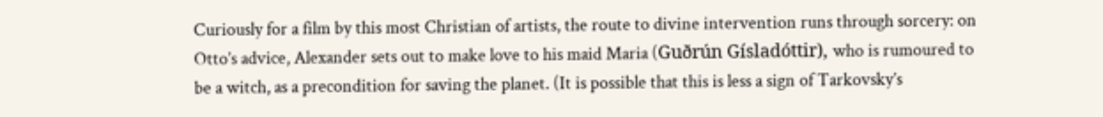Curiously for a film by this most Christian of artists, the route to divine intervention runs through sorcery: on Otto’s advice, Alexander sets out to make love to his maid Maria (Guðrún Gísladóttir), who is rumoured to be a witch, as a precondition for saving the planet. (It is possible that this is less a sign of Tarkovsky’s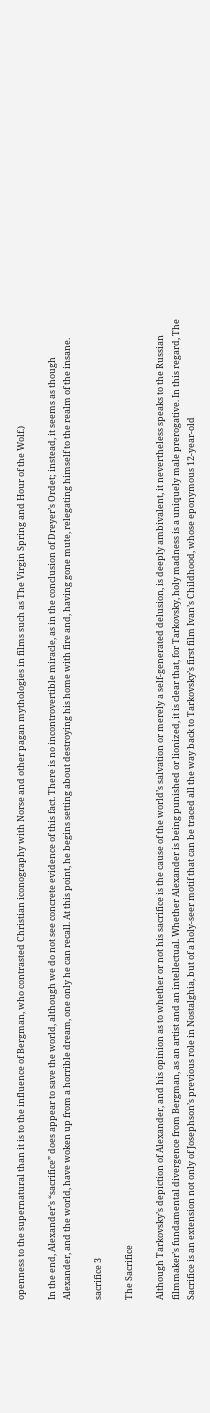openness to the supernatural than it is to the influence of Bergman, who contrasted Christian iconography with Norse and other pagan mythologies in films such as The Virgin Spring and Hour of the Wolf.)

In the end, Alexander’s “sacrifice” does appear to save the world, although we do not see concrete evidence of this fact. There is no incontrovertible miracle, as in the conclusion of Dreyer’s Ordet; instead, it seems as though Alexander, and the world, have woken up from a horrible dream, one only he can recall. At this point, he begins setting about destroying his home with fire and, having gone mute, relegating himself to the realm of the insane.

sacrifice 3

The Sacrifice

Although Tarkovsky’s depiction of Alexander, and his opinion as to whether or not his sacrifice is the cause of the world’s salvation or merely a self-generated delusion, is deeply ambivalent, it nevertheless speaks to the Russian filmmaker’s fundamental divergence from Bergman, as an artist and an intellectual. Whether Alexander is being punished or lionized, it is clear that, for Tarkovsky, holy madness is a uniquely male prerogative. In this regard, The Sacrifice is an extension not only of Josephson’s previous role in Nostalghia, but of a holy-seer motif that can be traced all the way back to Tarkovsky’s first film Ivan’s Childhood, whose eponymous 12-year-old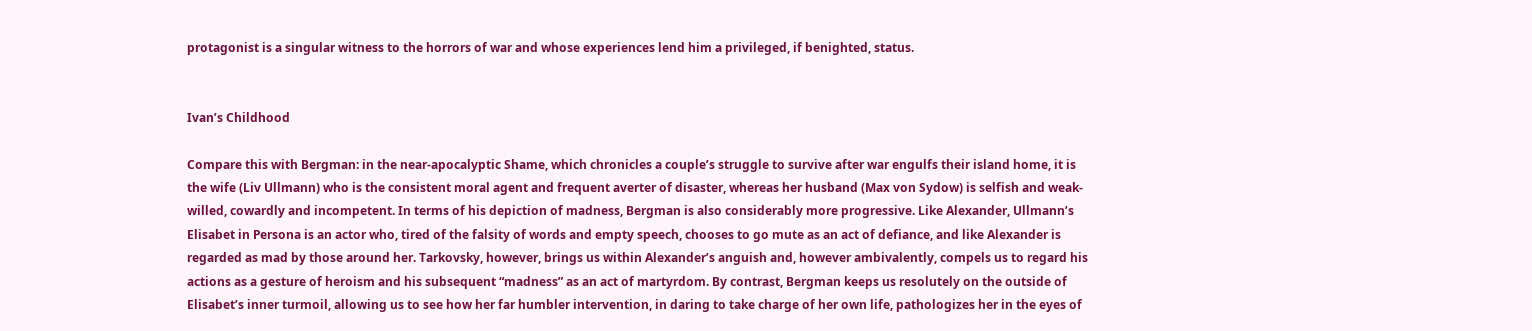protagonist is a singular witness to the horrors of war and whose experiences lend him a privileged, if benighted, status.


Ivan’s Childhood

Compare this with Bergman: in the near-apocalyptic Shame, which chronicles a couple’s struggle to survive after war engulfs their island home, it is the wife (Liv Ullmann) who is the consistent moral agent and frequent averter of disaster, whereas her husband (Max von Sydow) is selfish and weak-willed, cowardly and incompetent. In terms of his depiction of madness, Bergman is also considerably more progressive. Like Alexander, Ullmann’s Elisabet in Persona is an actor who, tired of the falsity of words and empty speech, chooses to go mute as an act of defiance, and like Alexander is regarded as mad by those around her. Tarkovsky, however, brings us within Alexander’s anguish and, however ambivalently, compels us to regard his actions as a gesture of heroism and his subsequent “madness” as an act of martyrdom. By contrast, Bergman keeps us resolutely on the outside of Elisabet’s inner turmoil, allowing us to see how her far humbler intervention, in daring to take charge of her own life, pathologizes her in the eyes of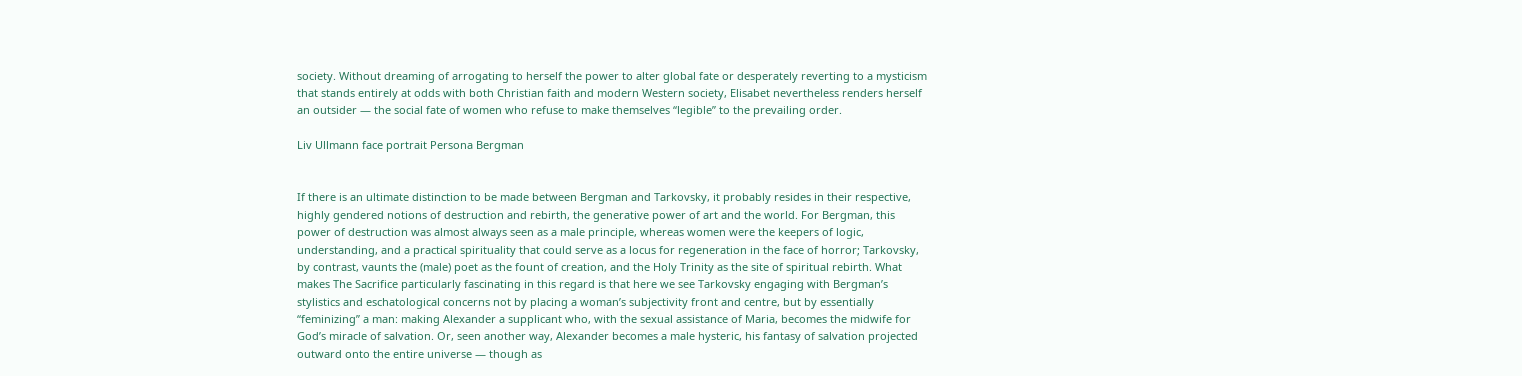society. Without dreaming of arrogating to herself the power to alter global fate or desperately reverting to a mysticism that stands entirely at odds with both Christian faith and modern Western society, Elisabet nevertheless renders herself an outsider — the social fate of women who refuse to make themselves “legible” to the prevailing order.

Liv Ullmann face portrait Persona Bergman


If there is an ultimate distinction to be made between Bergman and Tarkovsky, it probably resides in their respective, highly gendered notions of destruction and rebirth, the generative power of art and the world. For Bergman, this power of destruction was almost always seen as a male principle, whereas women were the keepers of logic, understanding, and a practical spirituality that could serve as a locus for regeneration in the face of horror; Tarkovsky, by contrast, vaunts the (male) poet as the fount of creation, and the Holy Trinity as the site of spiritual rebirth. What makes The Sacrifice particularly fascinating in this regard is that here we see Tarkovsky engaging with Bergman’s stylistics and eschatological concerns not by placing a woman’s subjectivity front and centre, but by essentially “feminizing” a man: making Alexander a supplicant who, with the sexual assistance of Maria, becomes the midwife for God’s miracle of salvation. Or, seen another way, Alexander becomes a male hysteric, his fantasy of salvation projected outward onto the entire universe — though as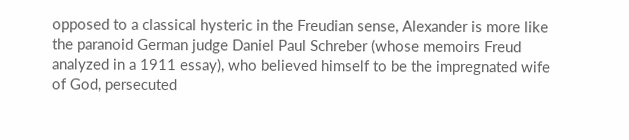opposed to a classical hysteric in the Freudian sense, Alexander is more like the paranoid German judge Daniel Paul Schreber (whose memoirs Freud analyzed in a 1911 essay), who believed himself to be the impregnated wife of God, persecuted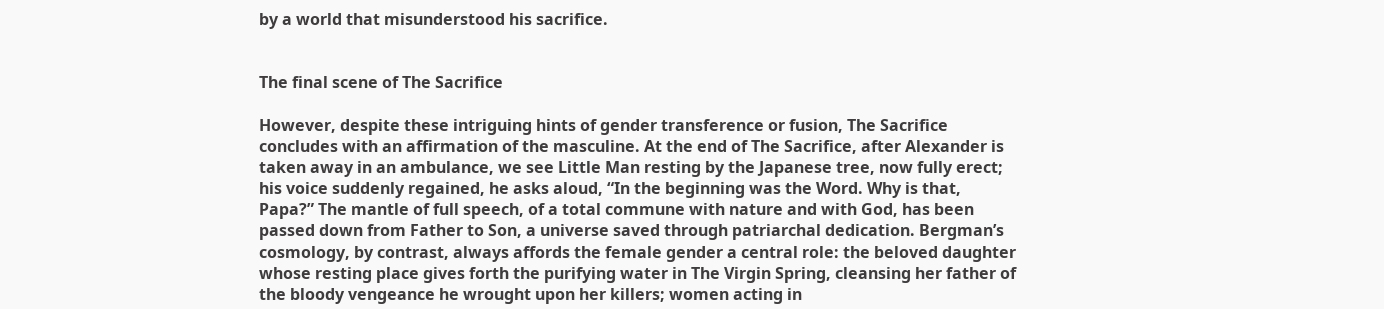by a world that misunderstood his sacrifice.


The final scene of The Sacrifice

However, despite these intriguing hints of gender transference or fusion, The Sacrifice concludes with an affirmation of the masculine. At the end of The Sacrifice, after Alexander is taken away in an ambulance, we see Little Man resting by the Japanese tree, now fully erect; his voice suddenly regained, he asks aloud, “In the beginning was the Word. Why is that, Papa?” The mantle of full speech, of a total commune with nature and with God, has been passed down from Father to Son, a universe saved through patriarchal dedication. Bergman’s cosmology, by contrast, always affords the female gender a central role: the beloved daughter whose resting place gives forth the purifying water in The Virgin Spring, cleansing her father of the bloody vengeance he wrought upon her killers; women acting in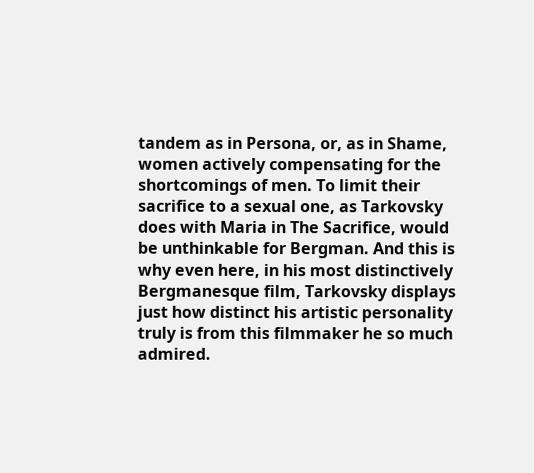tandem as in Persona, or, as in Shame, women actively compensating for the shortcomings of men. To limit their sacrifice to a sexual one, as Tarkovsky does with Maria in The Sacrifice, would be unthinkable for Bergman. And this is why even here, in his most distinctively Bergmanesque film, Tarkovsky displays just how distinct his artistic personality truly is from this filmmaker he so much admired.